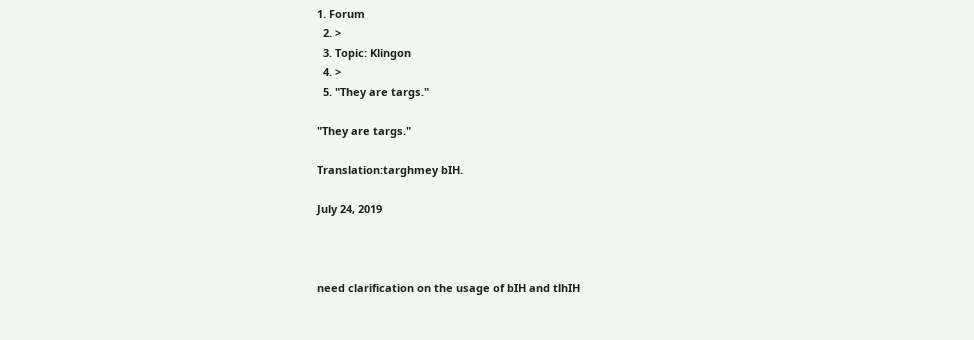1. Forum
  2. >
  3. Topic: Klingon
  4. >
  5. "They are targs."

"They are targs."

Translation:targhmey bIH.

July 24, 2019



need clarification on the usage of bIH and tlhIH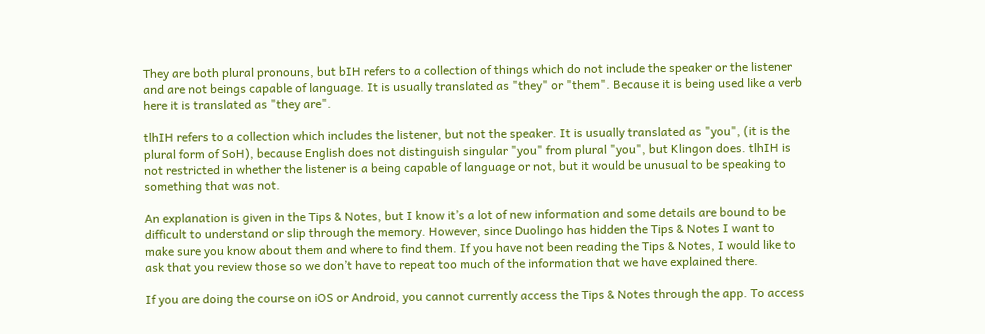They are both plural pronouns, but bIH refers to a collection of things which do not include the speaker or the listener and are not beings capable of language. It is usually translated as "they" or "them". Because it is being used like a verb here it is translated as "they are".

tlhIH refers to a collection which includes the listener, but not the speaker. It is usually translated as "you", (it is the plural form of SoH), because English does not distinguish singular "you" from plural "you", but Klingon does. tlhIH is not restricted in whether the listener is a being capable of language or not, but it would be unusual to be speaking to something that was not.

An explanation is given in the Tips & Notes, but I know it’s a lot of new information and some details are bound to be difficult to understand or slip through the memory. However, since Duolingo has hidden the Tips & Notes I want to make sure you know about them and where to find them. If you have not been reading the Tips & Notes, I would like to ask that you review those so we don’t have to repeat too much of the information that we have explained there.

If you are doing the course on iOS or Android, you cannot currently access the Tips & Notes through the app. To access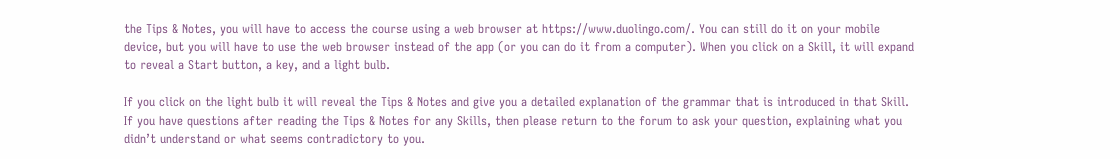the Tips & Notes, you will have to access the course using a web browser at https://www.duolingo.com/. You can still do it on your mobile device, but you will have to use the web browser instead of the app (or you can do it from a computer). When you click on a Skill, it will expand to reveal a Start button, a key, and a light bulb.

If you click on the light bulb it will reveal the Tips & Notes and give you a detailed explanation of the grammar that is introduced in that Skill. If you have questions after reading the Tips & Notes for any Skills, then please return to the forum to ask your question, explaining what you didn’t understand or what seems contradictory to you.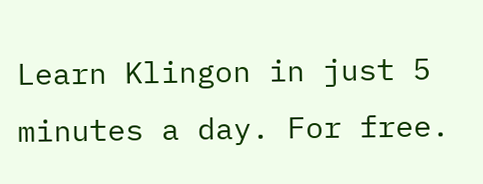Learn Klingon in just 5 minutes a day. For free.